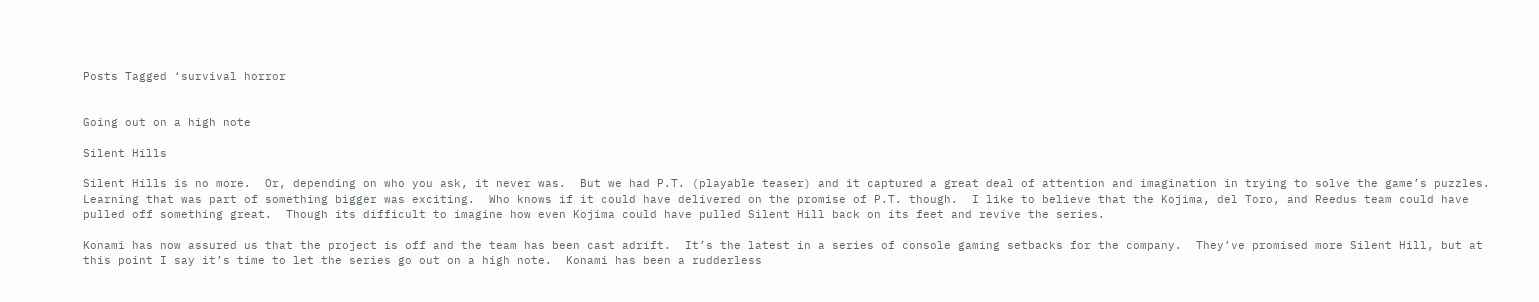Posts Tagged ‘survival horror


Going out on a high note

Silent Hills

Silent Hills is no more.  Or, depending on who you ask, it never was.  But we had P.T. (playable teaser) and it captured a great deal of attention and imagination in trying to solve the game’s puzzles.  Learning that was part of something bigger was exciting.  Who knows if it could have delivered on the promise of P.T. though.  I like to believe that the Kojima, del Toro, and Reedus team could have pulled off something great.  Though its difficult to imagine how even Kojima could have pulled Silent Hill back on its feet and revive the series.

Konami has now assured us that the project is off and the team has been cast adrift.  It’s the latest in a series of console gaming setbacks for the company.  They’ve promised more Silent Hill, but at this point I say it’s time to let the series go out on a high note.  Konami has been a rudderless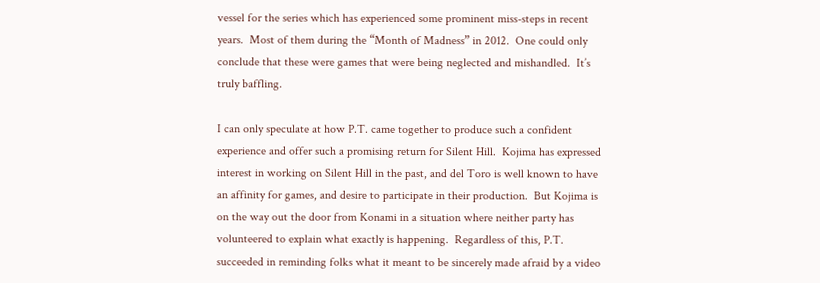vessel for the series which has experienced some prominent miss-steps in recent years.  Most of them during the “Month of Madness” in 2012.  One could only conclude that these were games that were being neglected and mishandled.  It’s truly baffling.

I can only speculate at how P.T. came together to produce such a confident experience and offer such a promising return for Silent Hill.  Kojima has expressed interest in working on Silent Hill in the past, and del Toro is well known to have an affinity for games, and desire to participate in their production.  But Kojima is on the way out the door from Konami in a situation where neither party has volunteered to explain what exactly is happening.  Regardless of this, P.T. succeeded in reminding folks what it meant to be sincerely made afraid by a video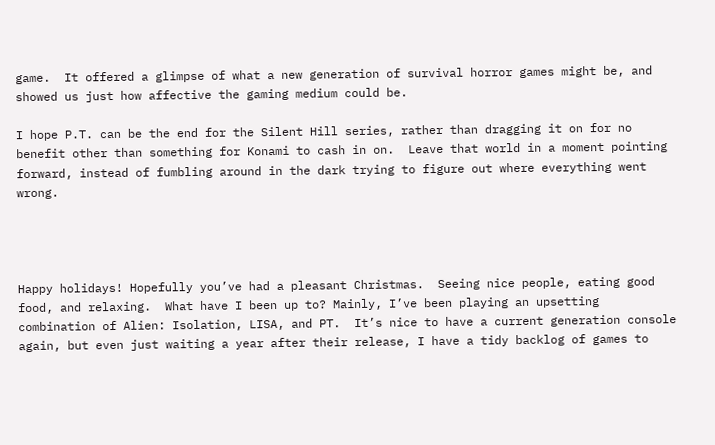game.  It offered a glimpse of what a new generation of survival horror games might be, and showed us just how affective the gaming medium could be.

I hope P.T. can be the end for the Silent Hill series, rather than dragging it on for no benefit other than something for Konami to cash in on.  Leave that world in a moment pointing forward, instead of fumbling around in the dark trying to figure out where everything went wrong.




Happy holidays! Hopefully you’ve had a pleasant Christmas.  Seeing nice people, eating good food, and relaxing.  What have I been up to? Mainly, I’ve been playing an upsetting combination of Alien: Isolation, LISA, and PT.  It’s nice to have a current generation console again, but even just waiting a year after their release, I have a tidy backlog of games to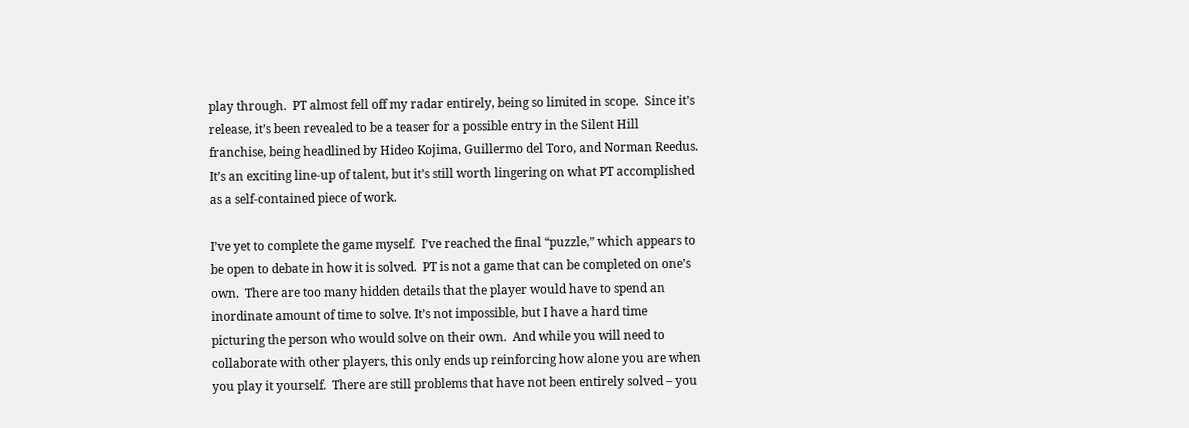play through.  PT almost fell off my radar entirely, being so limited in scope.  Since it’s release, it’s been revealed to be a teaser for a possible entry in the Silent Hill franchise, being headlined by Hideo Kojima, Guillermo del Toro, and Norman Reedus.  It’s an exciting line-up of talent, but it’s still worth lingering on what PT accomplished as a self-contained piece of work.

I’ve yet to complete the game myself.  I’ve reached the final “puzzle,” which appears to be open to debate in how it is solved.  PT is not a game that can be completed on one’s own.  There are too many hidden details that the player would have to spend an inordinate amount of time to solve. It’s not impossible, but I have a hard time picturing the person who would solve on their own.  And while you will need to collaborate with other players, this only ends up reinforcing how alone you are when you play it yourself.  There are still problems that have not been entirely solved – you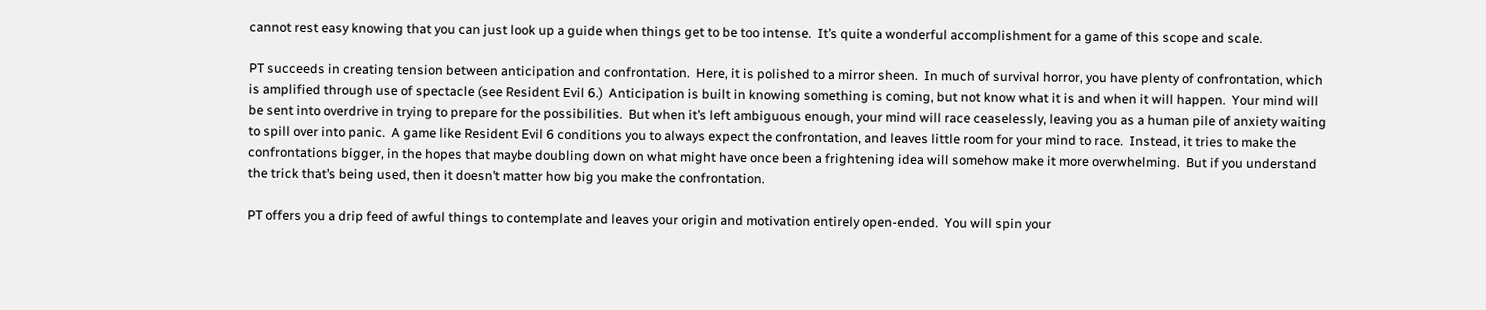cannot rest easy knowing that you can just look up a guide when things get to be too intense.  It’s quite a wonderful accomplishment for a game of this scope and scale.

PT succeeds in creating tension between anticipation and confrontation.  Here, it is polished to a mirror sheen.  In much of survival horror, you have plenty of confrontation, which is amplified through use of spectacle (see Resident Evil 6.)  Anticipation is built in knowing something is coming, but not know what it is and when it will happen.  Your mind will be sent into overdrive in trying to prepare for the possibilities.  But when it’s left ambiguous enough, your mind will race ceaselessly, leaving you as a human pile of anxiety waiting to spill over into panic.  A game like Resident Evil 6 conditions you to always expect the confrontation, and leaves little room for your mind to race.  Instead, it tries to make the confrontations bigger, in the hopes that maybe doubling down on what might have once been a frightening idea will somehow make it more overwhelming.  But if you understand the trick that’s being used, then it doesn’t matter how big you make the confrontation.

PT offers you a drip feed of awful things to contemplate and leaves your origin and motivation entirely open-ended.  You will spin your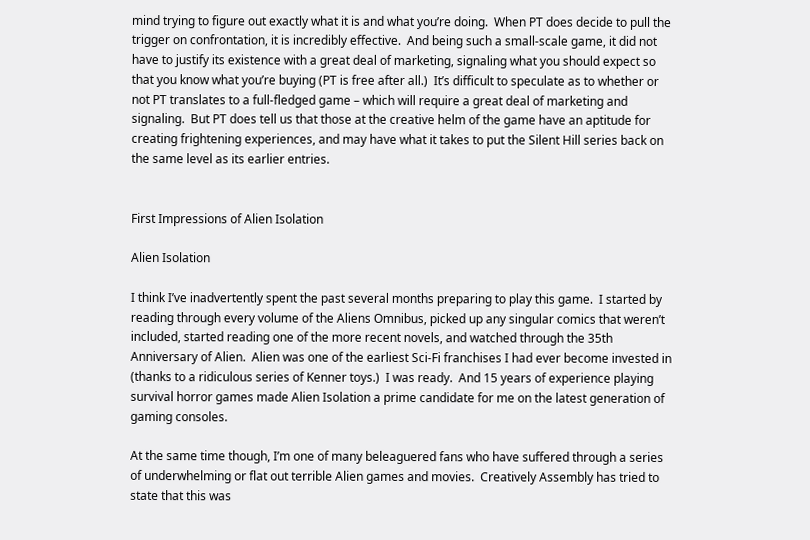mind trying to figure out exactly what it is and what you’re doing.  When PT does decide to pull the trigger on confrontation, it is incredibly effective.  And being such a small-scale game, it did not have to justify its existence with a great deal of marketing, signaling what you should expect so that you know what you’re buying (PT is free after all.)  It’s difficult to speculate as to whether or not PT translates to a full-fledged game – which will require a great deal of marketing and signaling.  But PT does tell us that those at the creative helm of the game have an aptitude for creating frightening experiences, and may have what it takes to put the Silent Hill series back on the same level as its earlier entries.


First Impressions of Alien Isolation

Alien Isolation

I think I’ve inadvertently spent the past several months preparing to play this game.  I started by reading through every volume of the Aliens Omnibus, picked up any singular comics that weren’t included, started reading one of the more recent novels, and watched through the 35th Anniversary of Alien.  Alien was one of the earliest Sci-Fi franchises I had ever become invested in (thanks to a ridiculous series of Kenner toys.)  I was ready.  And 15 years of experience playing survival horror games made Alien Isolation a prime candidate for me on the latest generation of gaming consoles.

At the same time though, I’m one of many beleaguered fans who have suffered through a series of underwhelming or flat out terrible Alien games and movies.  Creatively Assembly has tried to state that this was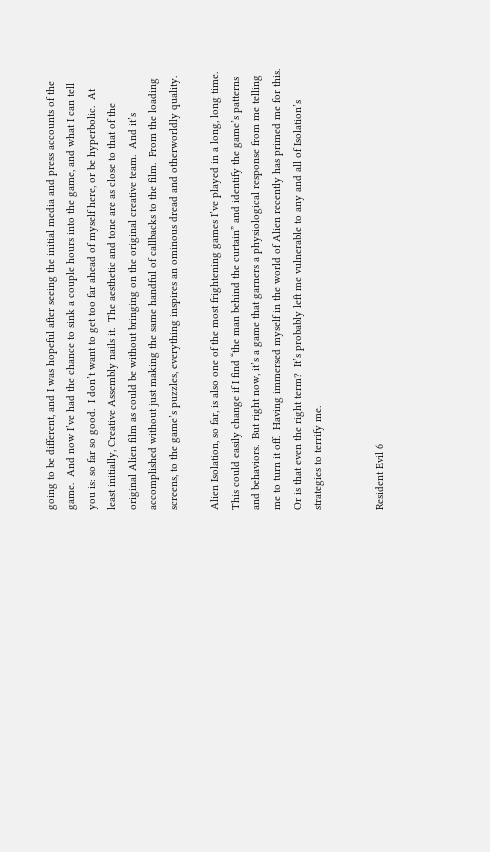going to be different, and I was hopeful after seeing the initial media and press accounts of the game.  And now I’ve had the chance to sink a couple hours into the game, and what I can tell you is: so far so good.  I don’t want to get too far ahead of myself here, or be hyperbolic.  At least initially, Creative Assembly nails it.  The aesthetic and tone are as close to that of the original Alien film as could be without bringing on the original creative team.  And it’s accomplished without just making the same handful of callbacks to the film.  From the loading screens, to the game’s puzzles, everything inspires an ominous dread and otherworldly quality.

Alien Isolation, so far, is also one of the most frightening games I’ve played in a long, long time.  This could easily change if I find “the man behind the curtain” and identify the game’s patterns and behaviors.  But right now, it’s a game that garners a physiological response from me telling me to turn it off.  Having immersed myself in the world of Alien recently has primed me for this.  Or is that even the right term?  It’s probably left me vulnerable to any and all of Isolation’s strategies to terrify me.


Resident Evil 6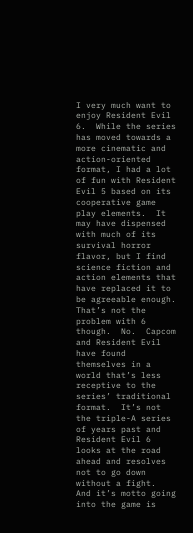I very much want to enjoy Resident Evil 6.  While the series has moved towards a more cinematic and action-oriented format, I had a lot of fun with Resident Evil 5 based on its cooperative game play elements.  It may have dispensed with much of its survival horror flavor, but I find science fiction and action elements that have replaced it to be agreeable enough.  That’s not the problem with 6 though.  No.  Capcom and Resident Evil have found themselves in a world that’s less receptive to the series’ traditional format.  It’s not the triple-A series of years past and Resident Evil 6 looks at the road ahead and resolves not to go down without a fight.  And it’s motto going into the game is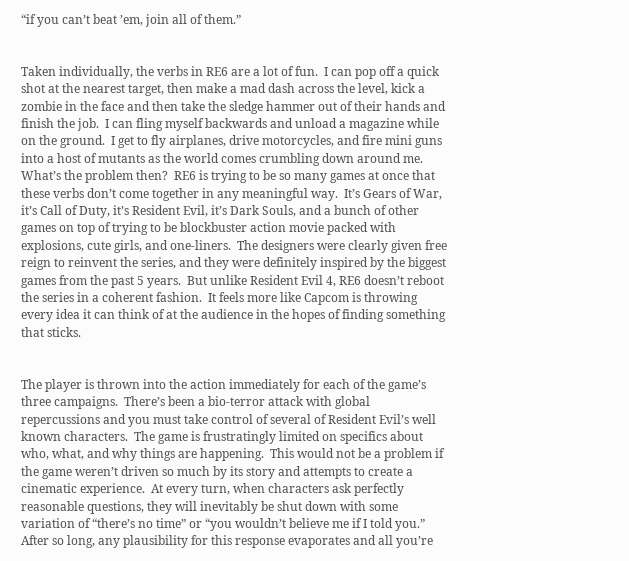“if you can’t beat ’em, join all of them.”


Taken individually, the verbs in RE6 are a lot of fun.  I can pop off a quick shot at the nearest target, then make a mad dash across the level, kick a zombie in the face and then take the sledge hammer out of their hands and finish the job.  I can fling myself backwards and unload a magazine while on the ground.  I get to fly airplanes, drive motorcycles, and fire mini guns into a host of mutants as the world comes crumbling down around me.  What’s the problem then?  RE6 is trying to be so many games at once that these verbs don’t come together in any meaningful way.  It’s Gears of War, it’s Call of Duty, it’s Resident Evil, it’s Dark Souls, and a bunch of other games on top of trying to be blockbuster action movie packed with explosions, cute girls, and one-liners.  The designers were clearly given free reign to reinvent the series, and they were definitely inspired by the biggest games from the past 5 years.  But unlike Resident Evil 4, RE6 doesn’t reboot the series in a coherent fashion.  It feels more like Capcom is throwing every idea it can think of at the audience in the hopes of finding something that sticks.


The player is thrown into the action immediately for each of the game’s three campaigns.  There’s been a bio-terror attack with global repercussions and you must take control of several of Resident Evil’s well known characters.  The game is frustratingly limited on specifics about who, what, and why things are happening.  This would not be a problem if the game weren’t driven so much by its story and attempts to create a cinematic experience.  At every turn, when characters ask perfectly reasonable questions, they will inevitably be shut down with some variation of “there’s no time” or “you wouldn’t believe me if I told you.”  After so long, any plausibility for this response evaporates and all you’re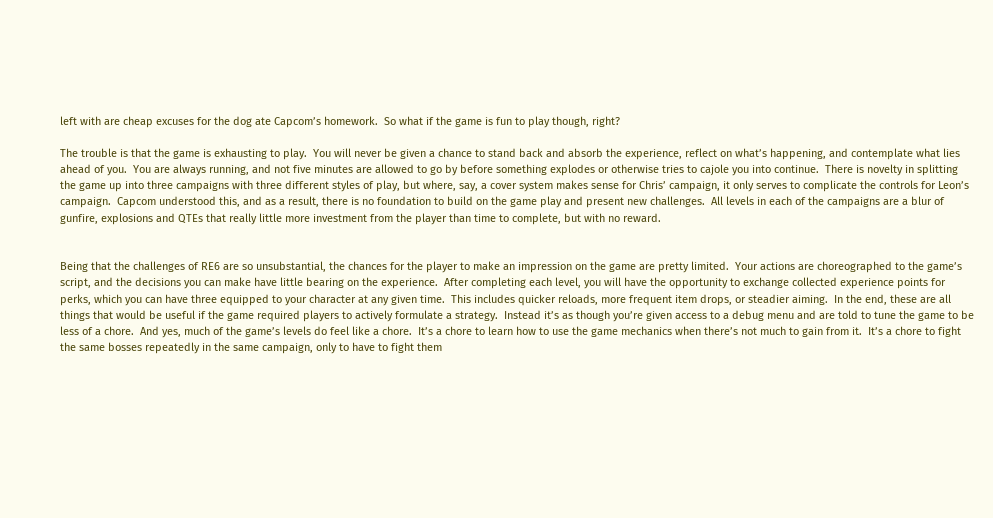left with are cheap excuses for the dog ate Capcom’s homework.  So what if the game is fun to play though, right?

The trouble is that the game is exhausting to play.  You will never be given a chance to stand back and absorb the experience, reflect on what’s happening, and contemplate what lies ahead of you.  You are always running, and not five minutes are allowed to go by before something explodes or otherwise tries to cajole you into continue.  There is novelty in splitting the game up into three campaigns with three different styles of play, but where, say, a cover system makes sense for Chris’ campaign, it only serves to complicate the controls for Leon’s campaign.  Capcom understood this, and as a result, there is no foundation to build on the game play and present new challenges.  All levels in each of the campaigns are a blur of gunfire, explosions and QTEs that really little more investment from the player than time to complete, but with no reward.


Being that the challenges of RE6 are so unsubstantial, the chances for the player to make an impression on the game are pretty limited.  Your actions are choreographed to the game’s script, and the decisions you can make have little bearing on the experience.  After completing each level, you will have the opportunity to exchange collected experience points for perks, which you can have three equipped to your character at any given time.  This includes quicker reloads, more frequent item drops, or steadier aiming.  In the end, these are all things that would be useful if the game required players to actively formulate a strategy.  Instead it’s as though you’re given access to a debug menu and are told to tune the game to be less of a chore.  And yes, much of the game’s levels do feel like a chore.  It’s a chore to learn how to use the game mechanics when there’s not much to gain from it.  It’s a chore to fight the same bosses repeatedly in the same campaign, only to have to fight them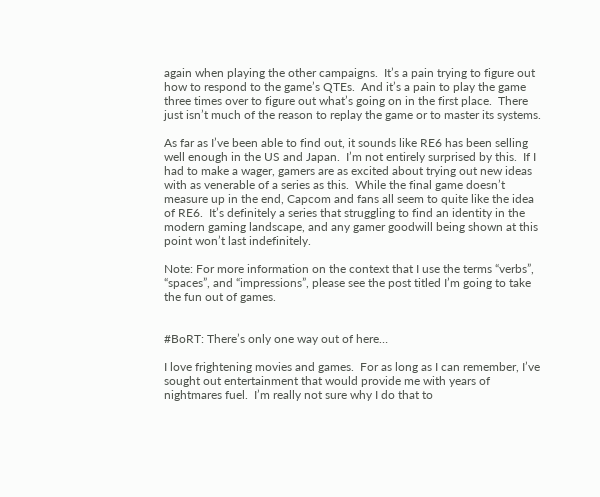again when playing the other campaigns.  It’s a pain trying to figure out how to respond to the game’s QTEs.  And it’s a pain to play the game three times over to figure out what’s going on in the first place.  There just isn’t much of the reason to replay the game or to master its systems.

As far as I’ve been able to find out, it sounds like RE6 has been selling well enough in the US and Japan.  I’m not entirely surprised by this.  If I had to make a wager, gamers are as excited about trying out new ideas with as venerable of a series as this.  While the final game doesn’t measure up in the end, Capcom and fans all seem to quite like the idea of RE6.  It’s definitely a series that struggling to find an identity in the modern gaming landscape, and any gamer goodwill being shown at this point won’t last indefinitely.

Note: For more information on the context that I use the terms “verbs”, “spaces”, and “impressions”, please see the post titled I’m going to take the fun out of games.


#BoRT: There’s only one way out of here…

I love frightening movies and games.  For as long as I can remember, I’ve sought out entertainment that would provide me with years of nightmares fuel.  I’m really not sure why I do that to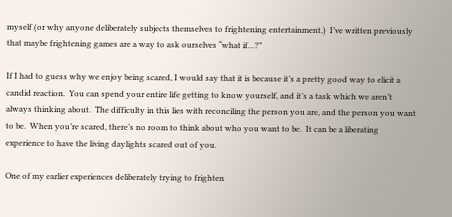myself (or why anyone deliberately subjects themselves to frightening entertainment.)  I’ve written previously that maybe frightening games are a way to ask ourselves “what if…?”

If I had to guess why we enjoy being scared, I would say that it is because it’s a pretty good way to elicit a candid reaction.  You can spend your entire life getting to know yourself, and it’s a task which we aren’t always thinking about.  The difficulty in this lies with reconciling the person you are, and the person you want to be.  When you’re scared, there’s no room to think about who you want to be.  It can be a liberating experience to have the living daylights scared out of you.

One of my earlier experiences deliberately trying to frighten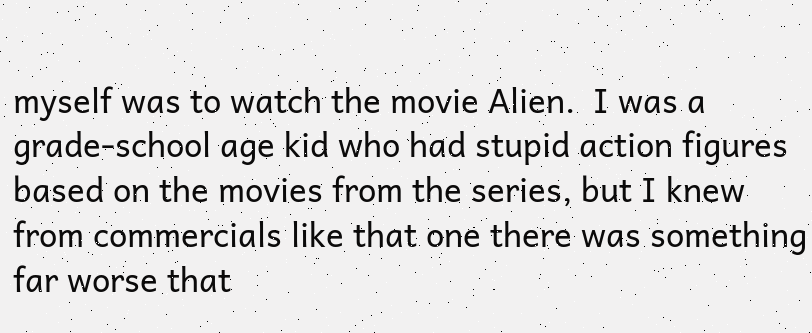myself was to watch the movie Alien.  I was a grade-school age kid who had stupid action figures based on the movies from the series, but I knew from commercials like that one there was something far worse that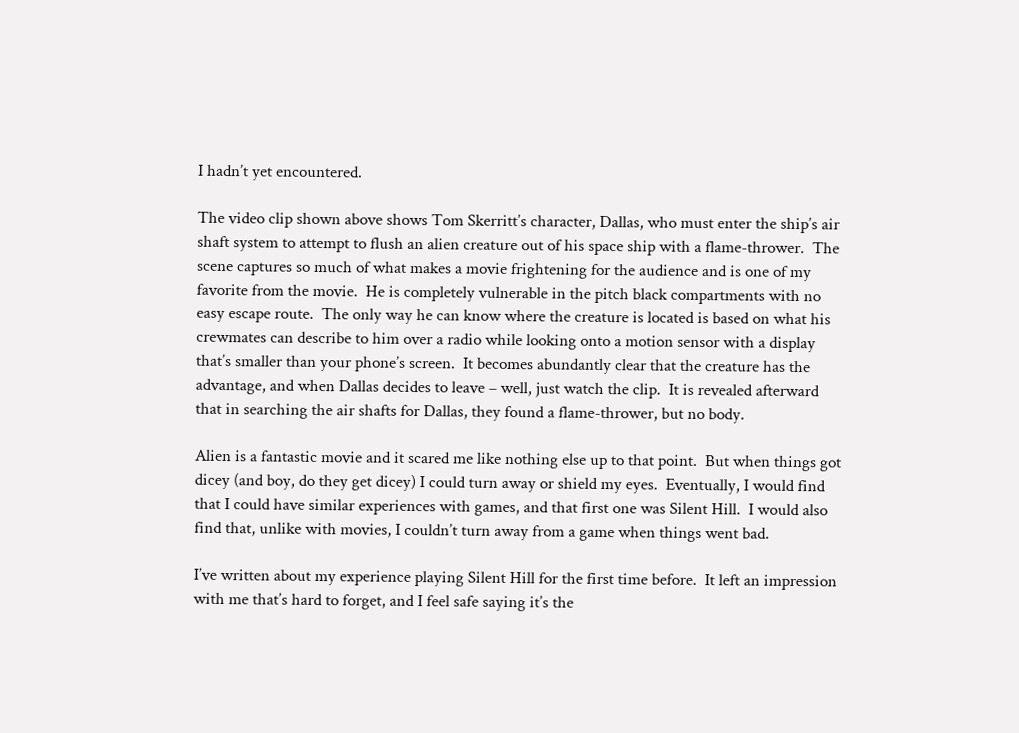I hadn’t yet encountered.

The video clip shown above shows Tom Skerritt’s character, Dallas, who must enter the ship’s air shaft system to attempt to flush an alien creature out of his space ship with a flame-thrower.  The scene captures so much of what makes a movie frightening for the audience and is one of my favorite from the movie.  He is completely vulnerable in the pitch black compartments with no easy escape route.  The only way he can know where the creature is located is based on what his crewmates can describe to him over a radio while looking onto a motion sensor with a display that’s smaller than your phone’s screen.  It becomes abundantly clear that the creature has the advantage, and when Dallas decides to leave – well, just watch the clip.  It is revealed afterward that in searching the air shafts for Dallas, they found a flame-thrower, but no body.

Alien is a fantastic movie and it scared me like nothing else up to that point.  But when things got dicey (and boy, do they get dicey) I could turn away or shield my eyes.  Eventually, I would find that I could have similar experiences with games, and that first one was Silent Hill.  I would also find that, unlike with movies, I couldn’t turn away from a game when things went bad.

I’ve written about my experience playing Silent Hill for the first time before.  It left an impression with me that’s hard to forget, and I feel safe saying it’s the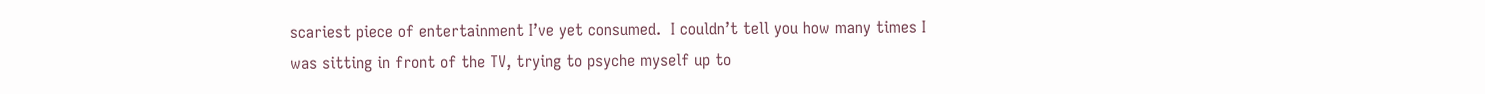scariest piece of entertainment I’ve yet consumed.  I couldn’t tell you how many times I was sitting in front of the TV, trying to psyche myself up to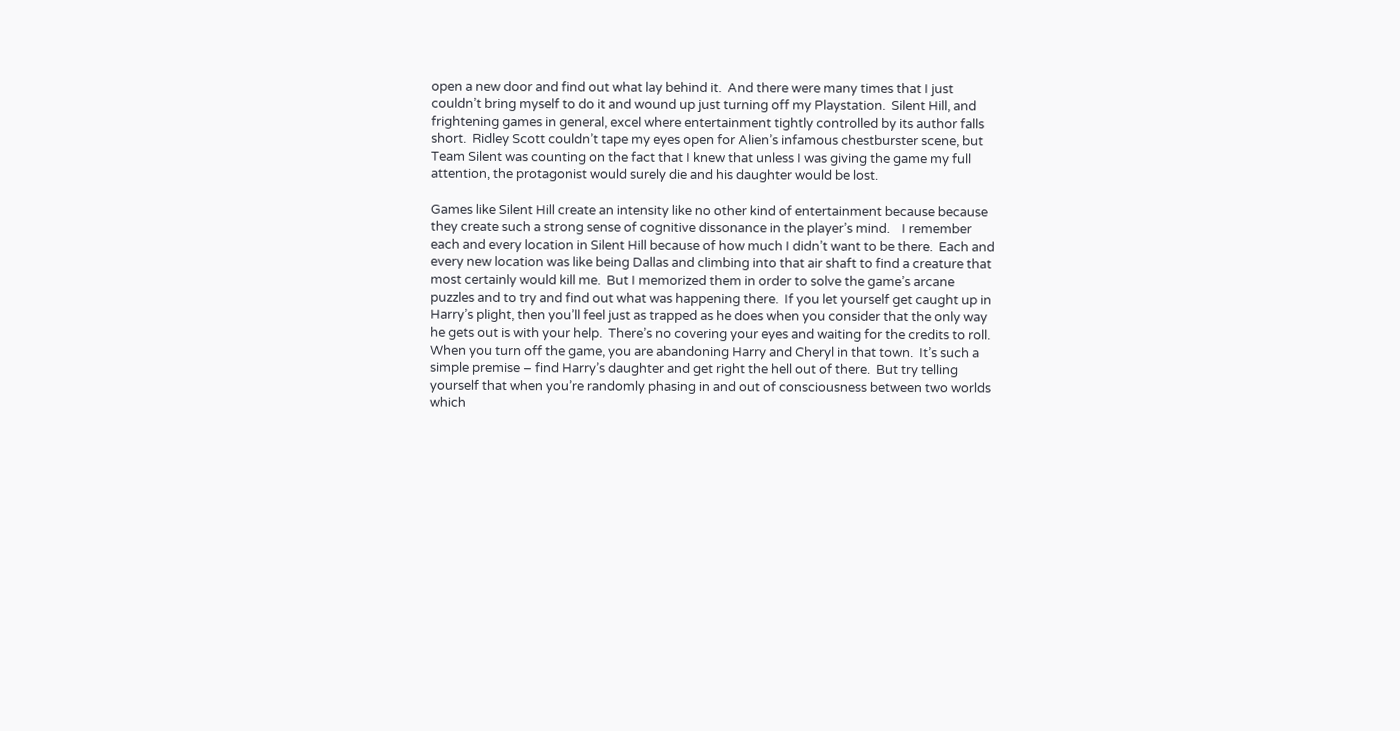open a new door and find out what lay behind it.  And there were many times that I just couldn’t bring myself to do it and wound up just turning off my Playstation.  Silent Hill, and frightening games in general, excel where entertainment tightly controlled by its author falls short.  Ridley Scott couldn’t tape my eyes open for Alien’s infamous chestburster scene, but Team Silent was counting on the fact that I knew that unless I was giving the game my full attention, the protagonist would surely die and his daughter would be lost.

Games like Silent Hill create an intensity like no other kind of entertainment because because they create such a strong sense of cognitive dissonance in the player’s mind.    I remember each and every location in Silent Hill because of how much I didn’t want to be there.  Each and every new location was like being Dallas and climbing into that air shaft to find a creature that most certainly would kill me.  But I memorized them in order to solve the game’s arcane puzzles and to try and find out what was happening there.  If you let yourself get caught up in Harry’s plight, then you’ll feel just as trapped as he does when you consider that the only way he gets out is with your help.  There’s no covering your eyes and waiting for the credits to roll.  When you turn off the game, you are abandoning Harry and Cheryl in that town.  It’s such a simple premise – find Harry’s daughter and get right the hell out of there.  But try telling yourself that when you’re randomly phasing in and out of consciousness between two worlds which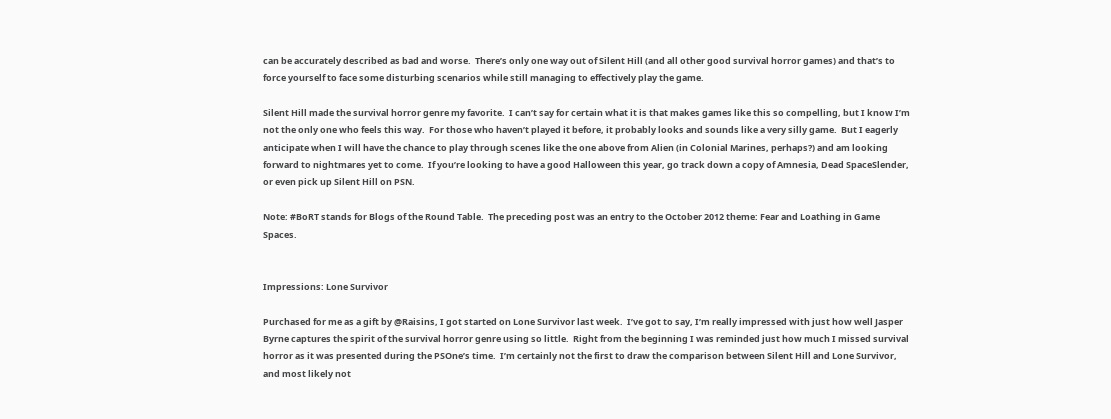can be accurately described as bad and worse.  There’s only one way out of Silent Hill (and all other good survival horror games) and that’s to force yourself to face some disturbing scenarios while still managing to effectively play the game.

Silent Hill made the survival horror genre my favorite.  I can’t say for certain what it is that makes games like this so compelling, but I know I’m not the only one who feels this way.  For those who haven’t played it before, it probably looks and sounds like a very silly game.  But I eagerly anticipate when I will have the chance to play through scenes like the one above from Alien (in Colonial Marines, perhaps?) and am looking forward to nightmares yet to come.  If you’re looking to have a good Halloween this year, go track down a copy of Amnesia, Dead SpaceSlender, or even pick up Silent Hill on PSN.

Note: #BoRT stands for Blogs of the Round Table.  The preceding post was an entry to the October 2012 theme: Fear and Loathing in Game Spaces.


Impressions: Lone Survivor

Purchased for me as a gift by @Raisins, I got started on Lone Survivor last week.  I’ve got to say, I’m really impressed with just how well Jasper Byrne captures the spirit of the survival horror genre using so little.  Right from the beginning I was reminded just how much I missed survival horror as it was presented during the PSOne’s time.  I’m certainly not the first to draw the comparison between Silent Hill and Lone Survivor, and most likely not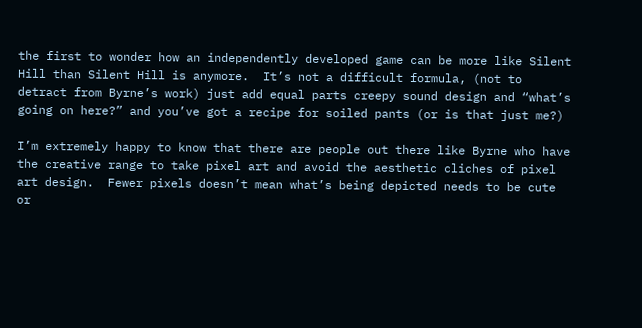the first to wonder how an independently developed game can be more like Silent Hill than Silent Hill is anymore.  It’s not a difficult formula, (not to detract from Byrne’s work) just add equal parts creepy sound design and “what’s going on here?” and you’ve got a recipe for soiled pants (or is that just me?)

I’m extremely happy to know that there are people out there like Byrne who have the creative range to take pixel art and avoid the aesthetic cliches of pixel art design.  Fewer pixels doesn’t mean what’s being depicted needs to be cute or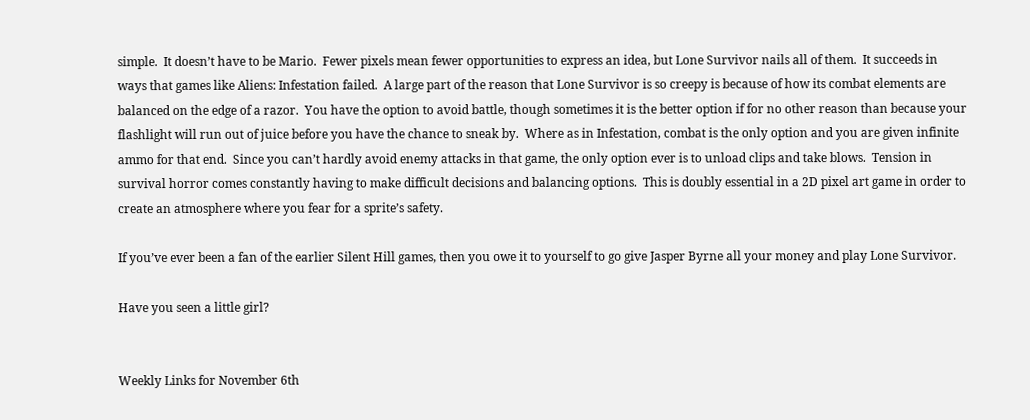simple.  It doesn’t have to be Mario.  Fewer pixels mean fewer opportunities to express an idea, but Lone Survivor nails all of them.  It succeeds in ways that games like Aliens: Infestation failed.  A large part of the reason that Lone Survivor is so creepy is because of how its combat elements are balanced on the edge of a razor.  You have the option to avoid battle, though sometimes it is the better option if for no other reason than because your flashlight will run out of juice before you have the chance to sneak by.  Where as in Infestation, combat is the only option and you are given infinite ammo for that end.  Since you can’t hardly avoid enemy attacks in that game, the only option ever is to unload clips and take blows.  Tension in survival horror comes constantly having to make difficult decisions and balancing options.  This is doubly essential in a 2D pixel art game in order to create an atmosphere where you fear for a sprite’s safety.

If you’ve ever been a fan of the earlier Silent Hill games, then you owe it to yourself to go give Jasper Byrne all your money and play Lone Survivor.

Have you seen a little girl?


Weekly Links for November 6th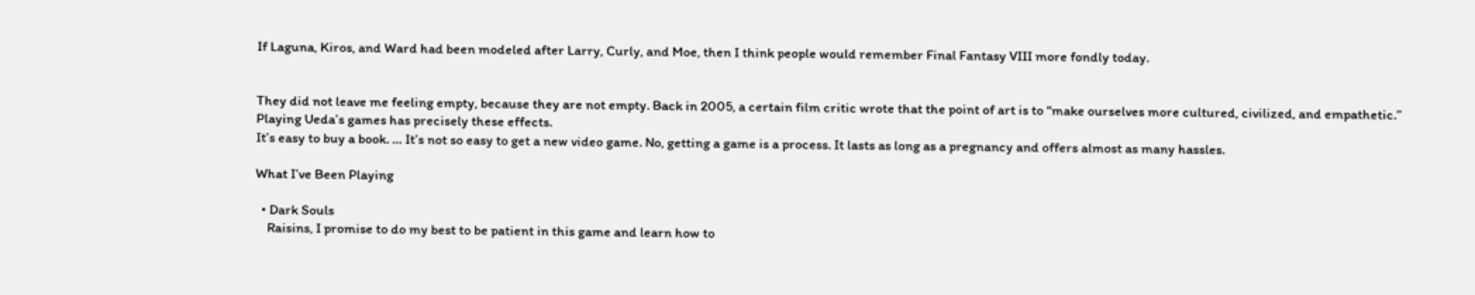If Laguna, Kiros, and Ward had been modeled after Larry, Curly, and Moe, then I think people would remember Final Fantasy VIII more fondly today.


They did not leave me feeling empty, because they are not empty. Back in 2005, a certain film critic wrote that the point of art is to “make ourselves more cultured, civilized, and empathetic.” Playing Ueda’s games has precisely these effects.
It’s easy to buy a book. … It’s not so easy to get a new video game. No, getting a game is a process. It lasts as long as a pregnancy and offers almost as many hassles.

What I’ve Been Playing

  • Dark Souls
    Raisins, I promise to do my best to be patient in this game and learn how to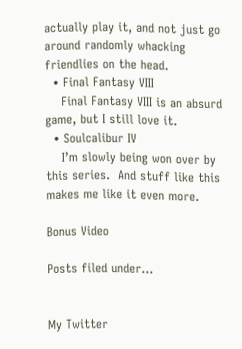actually play it, and not just go around randomly whacking friendlies on the head.
  • Final Fantasy VIII
    Final Fantasy VIII is an absurd game, but I still love it.
  • Soulcalibur IV
    I’m slowly being won over by this series.  And stuff like this makes me like it even more.

Bonus Video

Posts filed under…


My Twitter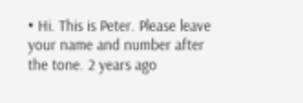• Hi. This is Peter. Please leave your name and number after the tone. 2 years ago